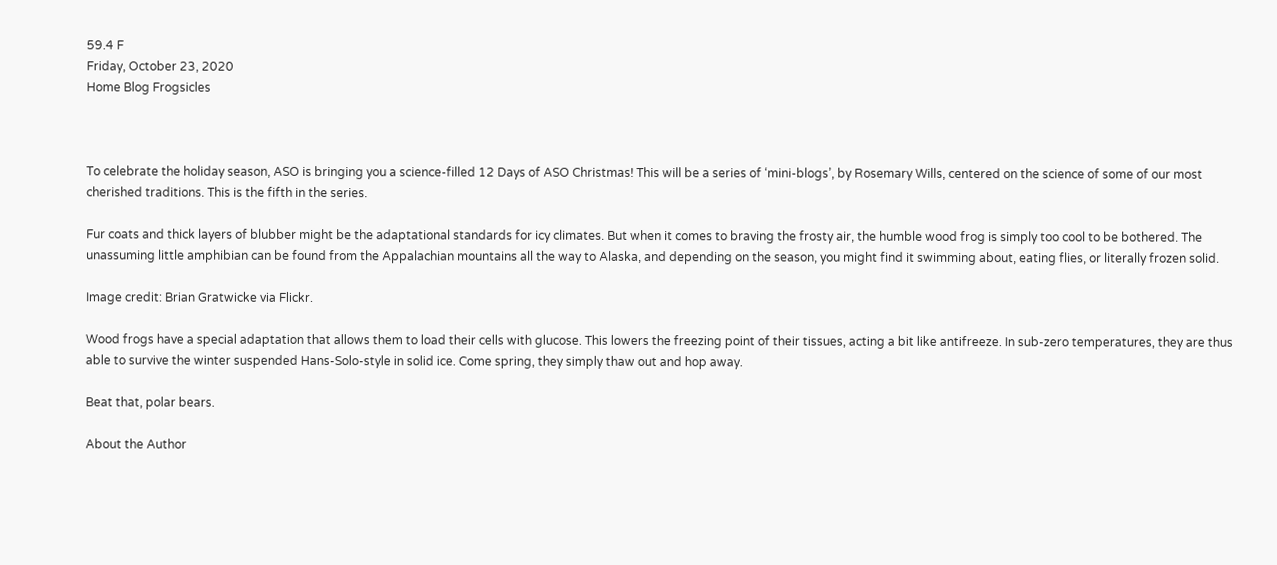59.4 F
Friday, October 23, 2020
Home Blog Frogsicles



To celebrate the holiday season, ASO is bringing you a science-filled 12 Days of ASO Christmas! This will be a series of ‘mini-blogs’, by Rosemary Wills, centered on the science of some of our most cherished traditions. This is the fifth in the series.

Fur coats and thick layers of blubber might be the adaptational standards for icy climates. But when it comes to braving the frosty air, the humble wood frog is simply too cool to be bothered. The unassuming little amphibian can be found from the Appalachian mountains all the way to Alaska, and depending on the season, you might find it swimming about, eating flies, or literally frozen solid.

Image credit: Brian Gratwicke via Flickr.

Wood frogs have a special adaptation that allows them to load their cells with glucose. This lowers the freezing point of their tissues, acting a bit like antifreeze. In sub-zero temperatures, they are thus able to survive the winter suspended Hans-Solo-style in solid ice. Come spring, they simply thaw out and hop away.

Beat that, polar bears.

About the Author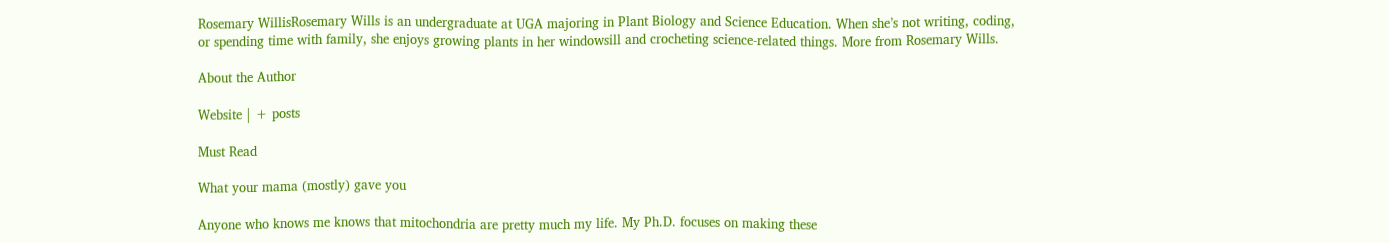Rosemary WillisRosemary Wills is an undergraduate at UGA majoring in Plant Biology and Science Education. When she’s not writing, coding, or spending time with family, she enjoys growing plants in her windowsill and crocheting science-related things. More from Rosemary Wills.

About the Author

Website | + posts

Must Read

What your mama (mostly) gave you

Anyone who knows me knows that mitochondria are pretty much my life. My Ph.D. focuses on making these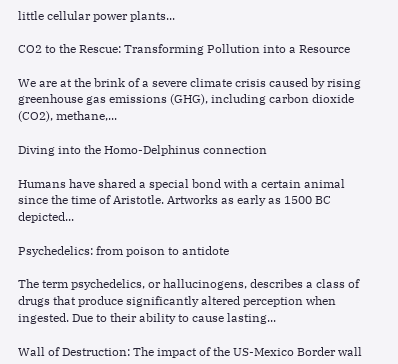little cellular power plants...

CO2 to the Rescue: Transforming Pollution into a Resource

We are at the brink of a severe climate crisis caused by rising greenhouse gas emissions (GHG), including carbon dioxide (CO2), methane,...

Diving into the Homo-Delphinus connection

Humans have shared a special bond with a certain animal since the time of Aristotle. Artworks as early as 1500 BC depicted...

Psychedelics: from poison to antidote

The term psychedelics, or hallucinogens, describes a class of drugs that produce significantly altered perception when ingested. Due to their ability to cause lasting...

Wall of Destruction: The impact of the US-Mexico Border wall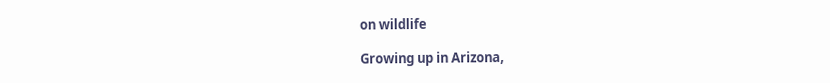on wildlife

Growing up in Arizona,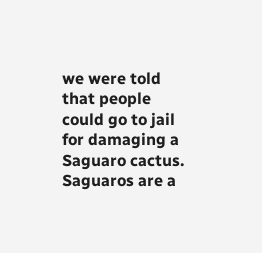we were told that people could go to jail for damaging a Saguaro cactus. Saguaros are a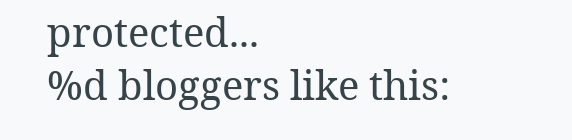protected...
%d bloggers like this: